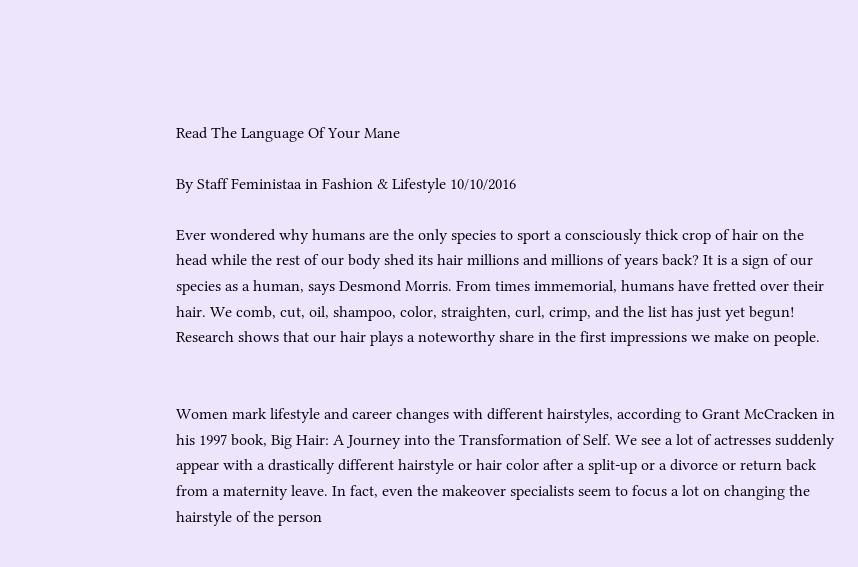Read The Language Of Your Mane

By Staff Feministaa in Fashion & Lifestyle 10/10/2016

Ever wondered why humans are the only species to sport a consciously thick crop of hair on the head while the rest of our body shed its hair millions and millions of years back? It is a sign of our species as a human, says Desmond Morris. From times immemorial, humans have fretted over their hair. We comb, cut, oil, shampoo, color, straighten, curl, crimp, and the list has just yet begun! Research shows that our hair plays a noteworthy share in the first impressions we make on people.


Women mark lifestyle and career changes with different hairstyles, according to Grant McCracken in his 1997 book, Big Hair: A Journey into the Transformation of Self. We see a lot of actresses suddenly appear with a drastically different hairstyle or hair color after a split-up or a divorce or return back from a maternity leave. In fact, even the makeover specialists seem to focus a lot on changing the hairstyle of the person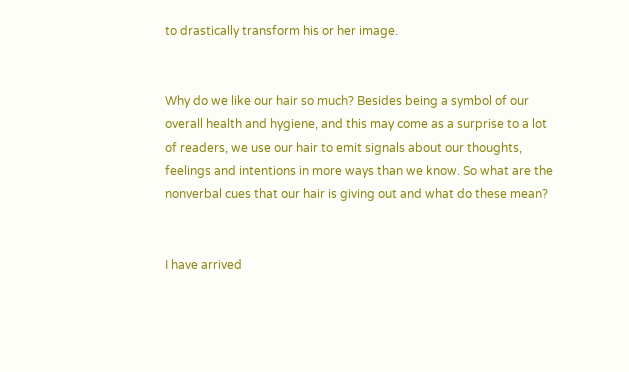to drastically transform his or her image.


Why do we like our hair so much? Besides being a symbol of our overall health and hygiene, and this may come as a surprise to a lot of readers, we use our hair to emit signals about our thoughts, feelings and intentions in more ways than we know. So what are the nonverbal cues that our hair is giving out and what do these mean?


I have arrived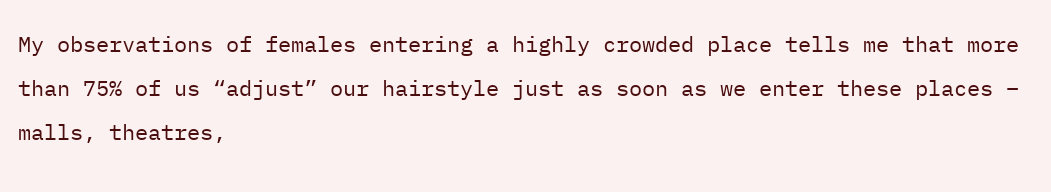My observations of females entering a highly crowded place tells me that more than 75% of us “adjust” our hairstyle just as soon as we enter these places – malls, theatres,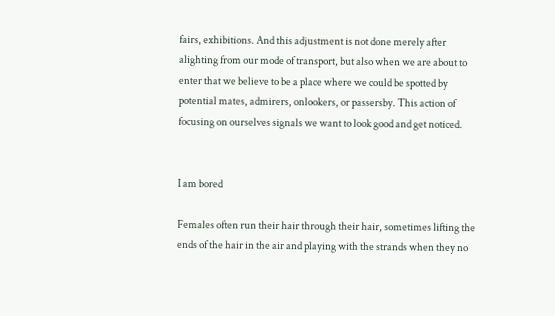fairs, exhibitions. And this adjustment is not done merely after alighting from our mode of transport, but also when we are about to enter that we believe to be a place where we could be spotted by potential mates, admirers, onlookers, or passersby. This action of focusing on ourselves signals we want to look good and get noticed.


I am bored

Females often run their hair through their hair, sometimes lifting the ends of the hair in the air and playing with the strands when they no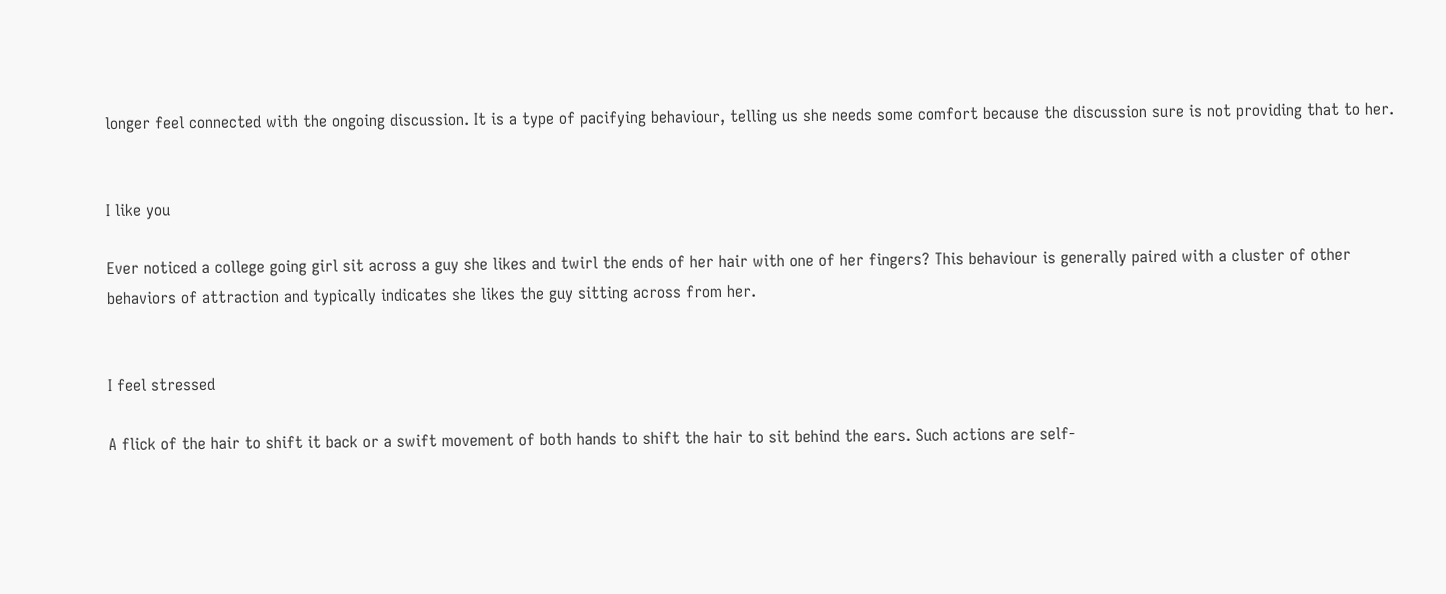longer feel connected with the ongoing discussion. It is a type of pacifying behaviour, telling us she needs some comfort because the discussion sure is not providing that to her.


I like you

Ever noticed a college going girl sit across a guy she likes and twirl the ends of her hair with one of her fingers? This behaviour is generally paired with a cluster of other behaviors of attraction and typically indicates she likes the guy sitting across from her.


I feel stressed

A flick of the hair to shift it back or a swift movement of both hands to shift the hair to sit behind the ears. Such actions are self-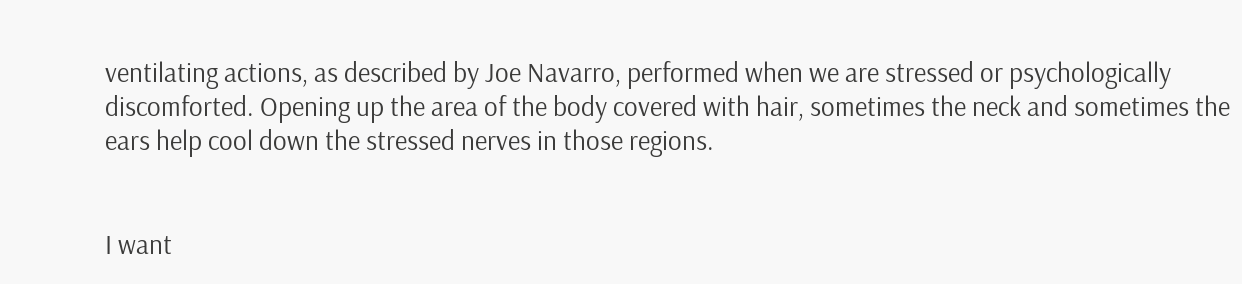ventilating actions, as described by Joe Navarro, performed when we are stressed or psychologically discomforted. Opening up the area of the body covered with hair, sometimes the neck and sometimes the ears help cool down the stressed nerves in those regions.


I want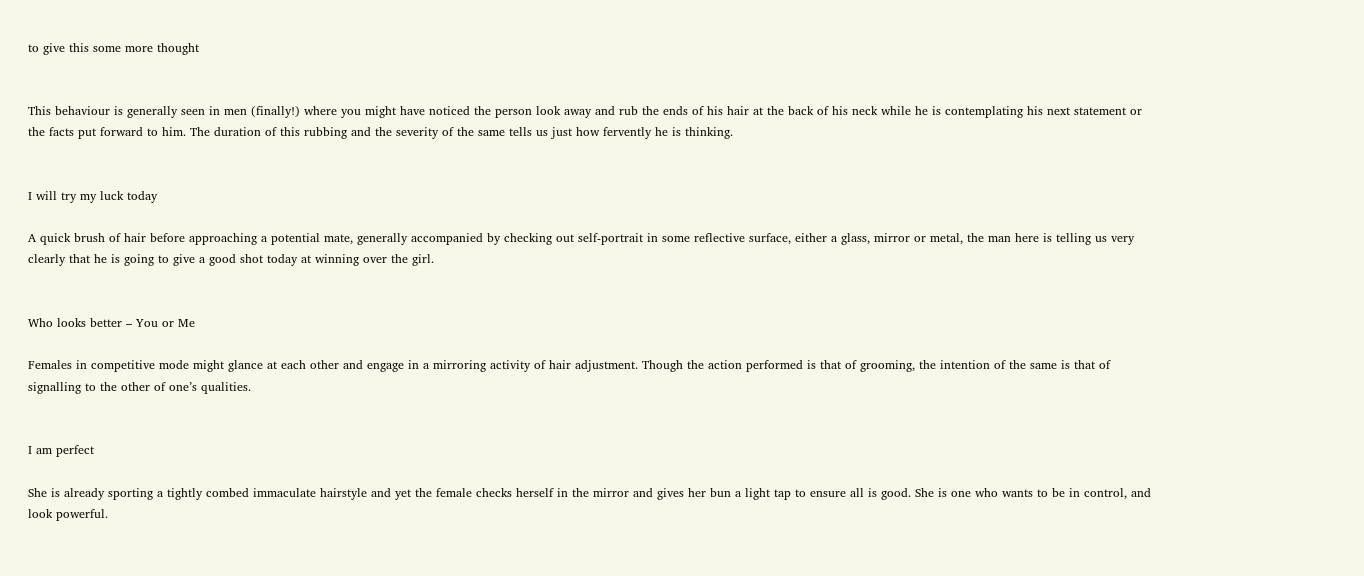to give this some more thought


This behaviour is generally seen in men (finally!) where you might have noticed the person look away and rub the ends of his hair at the back of his neck while he is contemplating his next statement or the facts put forward to him. The duration of this rubbing and the severity of the same tells us just how fervently he is thinking.


I will try my luck today

A quick brush of hair before approaching a potential mate, generally accompanied by checking out self-portrait in some reflective surface, either a glass, mirror or metal, the man here is telling us very clearly that he is going to give a good shot today at winning over the girl.


Who looks better – You or Me

Females in competitive mode might glance at each other and engage in a mirroring activity of hair adjustment. Though the action performed is that of grooming, the intention of the same is that of signalling to the other of one’s qualities.


I am perfect

She is already sporting a tightly combed immaculate hairstyle and yet the female checks herself in the mirror and gives her bun a light tap to ensure all is good. She is one who wants to be in control, and look powerful.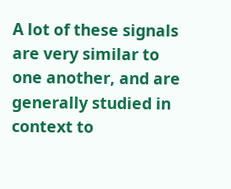A lot of these signals are very similar to one another, and are generally studied in context to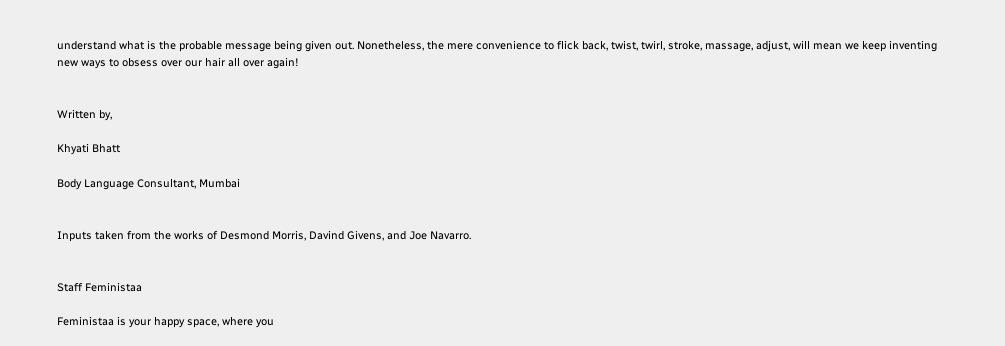understand what is the probable message being given out. Nonetheless, the mere convenience to flick back, twist, twirl, stroke, massage, adjust, will mean we keep inventing new ways to obsess over our hair all over again!


Written by,

Khyati Bhatt

Body Language Consultant, Mumbai


Inputs taken from the works of Desmond Morris, Davind Givens, and Joe Navarro.


Staff Feministaa

Feministaa is your happy space, where you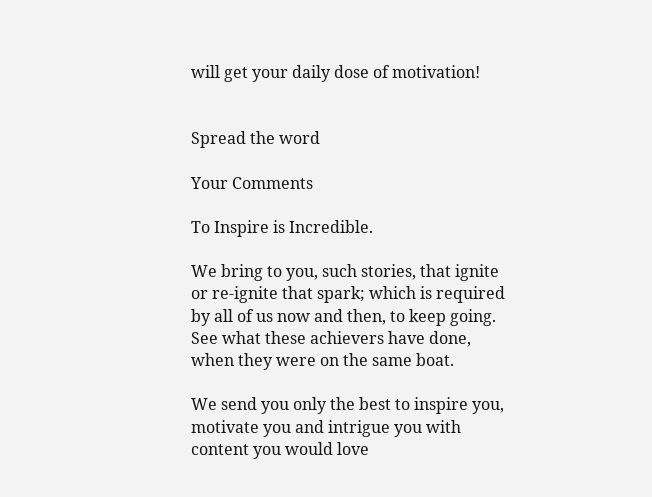will get your daily dose of motivation!


Spread the word

Your Comments

To Inspire is Incredible.

We bring to you, such stories, that ignite or re-ignite that spark; which is required by all of us now and then, to keep going. See what these achievers have done, when they were on the same boat.

We send you only the best to inspire you, motivate you and intrigue you with content you would love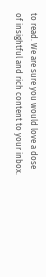to read. We are sure you would love a dose of insightful and rich content to your inbox.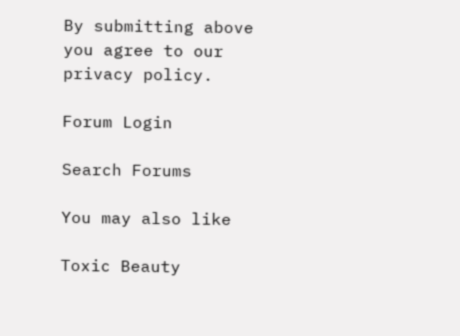By submitting above you agree to our privacy policy.

Forum Login

Search Forums

You may also like

Toxic Beauty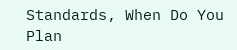Standards, When Do You Plan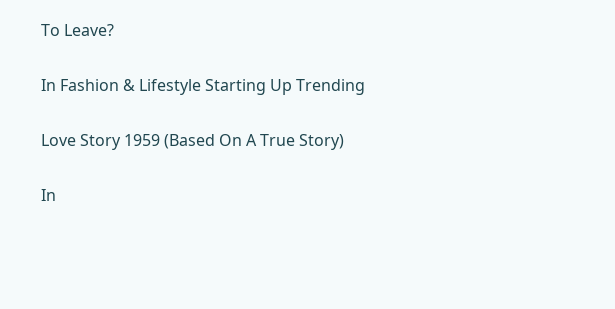To Leave?

In Fashion & Lifestyle Starting Up Trending

Love Story 1959 (Based On A True Story)

In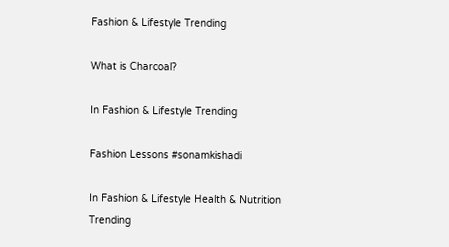Fashion & Lifestyle Trending

What is Charcoal?

In Fashion & Lifestyle Trending

Fashion Lessons #sonamkishadi

In Fashion & Lifestyle Health & Nutrition Trending